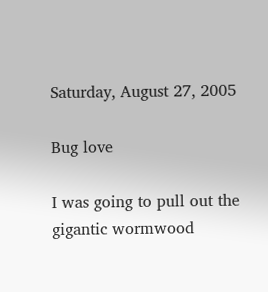Saturday, August 27, 2005

Bug love

I was going to pull out the gigantic wormwood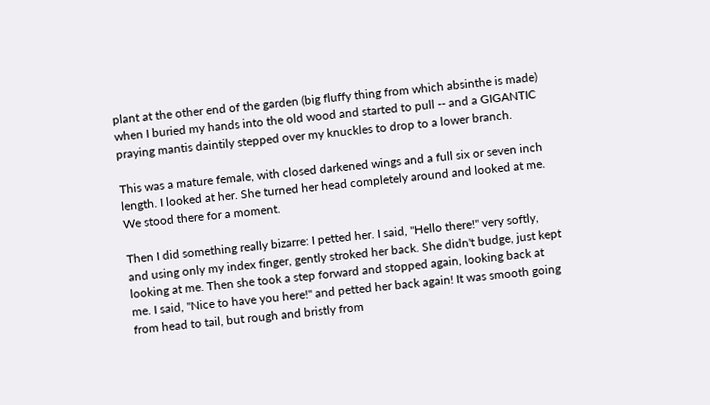plant at the other end of the garden (big fluffy thing from which absinthe is made) when I buried my hands into the old wood and started to pull -- and a GIGANTIC praying mantis daintily stepped over my knuckles to drop to a lower branch.

This was a mature female, with closed darkened wings and a full six or seven inch length. I looked at her. She turned her head completely around and looked at me. We stood there for a moment.

Then I did something really bizarre: I petted her. I said, "Hello there!" very softly, and using only my index finger, gently stroked her back. She didn't budge, just kept looking at me. Then she took a step forward and stopped again, looking back at me. I said, "Nice to have you here!" and petted her back again! It was smooth going from head to tail, but rough and bristly from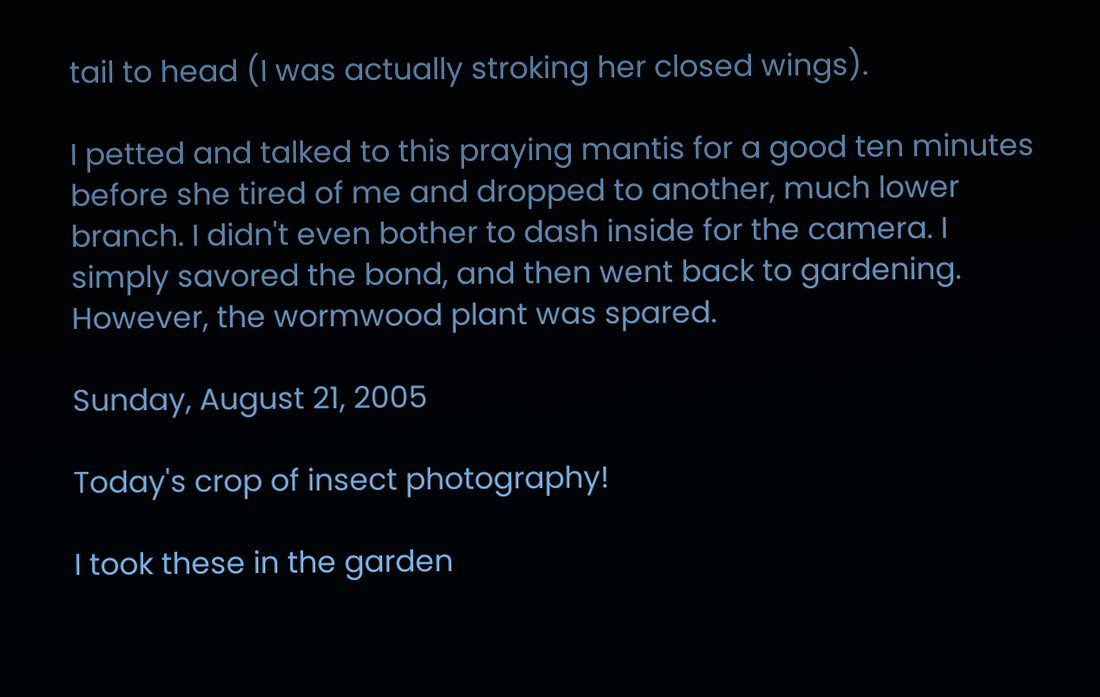tail to head (I was actually stroking her closed wings).

I petted and talked to this praying mantis for a good ten minutes before she tired of me and dropped to another, much lower branch. I didn't even bother to dash inside for the camera. I simply savored the bond, and then went back to gardening. However, the wormwood plant was spared.

Sunday, August 21, 2005

Today's crop of insect photography!

I took these in the garden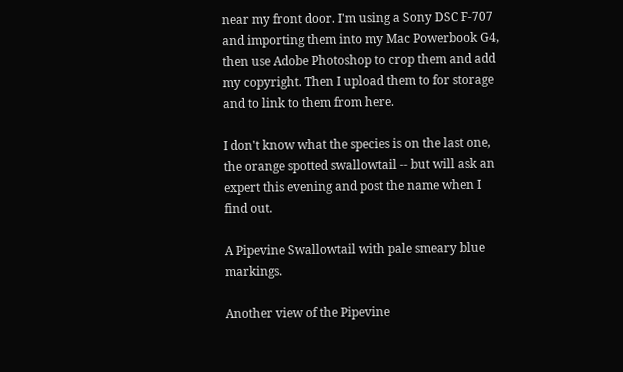near my front door. I'm using a Sony DSC F-707 and importing them into my Mac Powerbook G4, then use Adobe Photoshop to crop them and add my copyright. Then I upload them to for storage and to link to them from here.

I don't know what the species is on the last one, the orange spotted swallowtail -- but will ask an expert this evening and post the name when I find out.

A Pipevine Swallowtail with pale smeary blue markings.

Another view of the Pipevine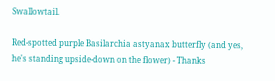Swallowtail.

Red-spotted purple Basilarchia astyanax butterfly (and yes, he's standing upside-down on the flower) - Thanks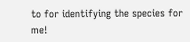to for identifying the species for me!